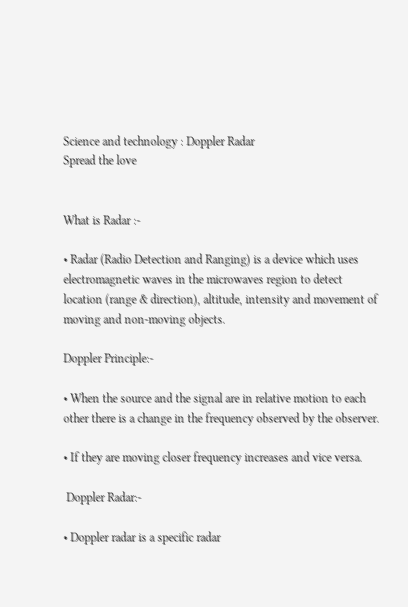Science and technology : Doppler Radar
Spread the love


What is Radar :-

• Radar (Radio Detection and Ranging) is a device which uses electromagnetic waves in the microwaves region to detect location (range & direction), altitude, intensity and movement of moving and non-moving objects.

Doppler Principle:-

• When the source and the signal are in relative motion to each other there is a change in the frequency observed by the observer.

• If they are moving closer frequency increases and vice versa.

 Doppler Radar:-

• Doppler radar is a specific radar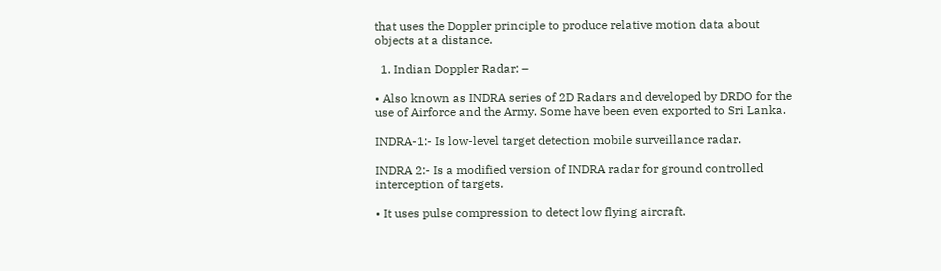that uses the Doppler principle to produce relative motion data about objects at a distance.

  1. Indian Doppler Radar: –

• Also known as INDRA series of 2D Radars and developed by DRDO for the use of Airforce and the Army. Some have been even exported to Sri Lanka.

INDRA-1:- Is low-level target detection mobile surveillance radar.

INDRA 2:- Is a modified version of INDRA radar for ground controlled interception of targets.

• It uses pulse compression to detect low flying aircraft.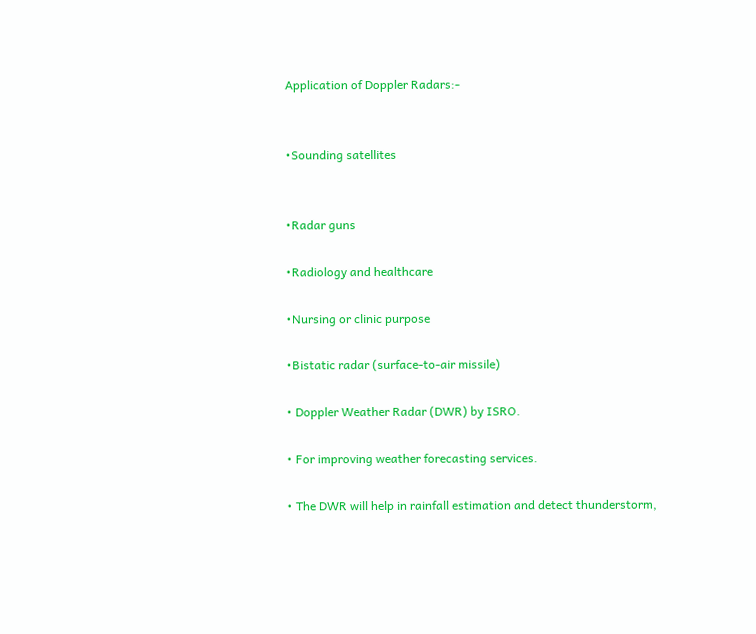Application of Doppler Radars:-


•Sounding satellites


•Radar guns

•Radiology and healthcare

•Nursing or clinic purpose

•Bistatic radar (surface-to-air missile)

• Doppler Weather Radar (DWR) by ISRO.

• For improving weather forecasting services.

• The DWR will help in rainfall estimation and detect thunderstorm,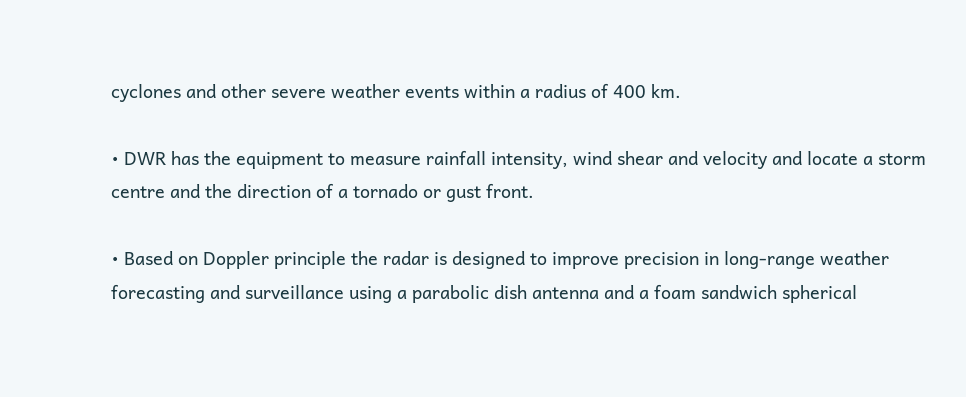cyclones and other severe weather events within a radius of 400 km.

• DWR has the equipment to measure rainfall intensity, wind shear and velocity and locate a storm centre and the direction of a tornado or gust front.

• Based on Doppler principle the radar is designed to improve precision in long-range weather forecasting and surveillance using a parabolic dish antenna and a foam sandwich spherical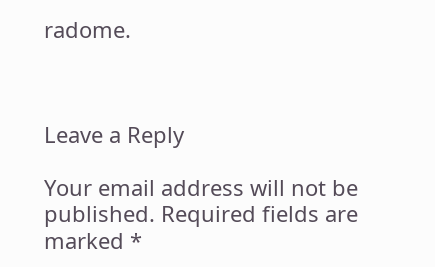radome.



Leave a Reply

Your email address will not be published. Required fields are marked *